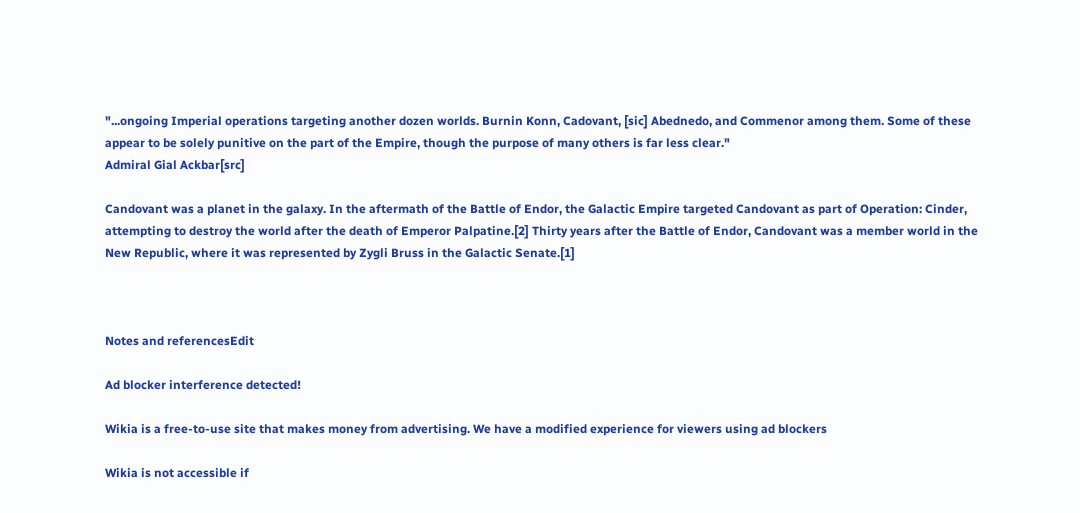"...ongoing Imperial operations targeting another dozen worlds. Burnin Konn, Cadovant, [sic] Abednedo, and Commenor among them. Some of these appear to be solely punitive on the part of the Empire, though the purpose of many others is far less clear."
Admiral Gial Ackbar[src]

Candovant was a planet in the galaxy. In the aftermath of the Battle of Endor, the Galactic Empire targeted Candovant as part of Operation: Cinder, attempting to destroy the world after the death of Emperor Palpatine.[2] Thirty years after the Battle of Endor, Candovant was a member world in the New Republic, where it was represented by Zygli Bruss in the Galactic Senate.[1]



Notes and referencesEdit

Ad blocker interference detected!

Wikia is a free-to-use site that makes money from advertising. We have a modified experience for viewers using ad blockers

Wikia is not accessible if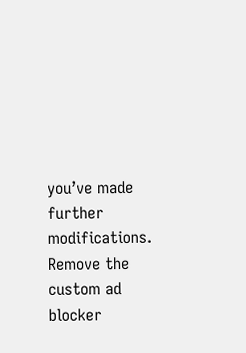you’ve made further modifications. Remove the custom ad blocker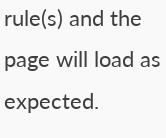rule(s) and the page will load as expected.